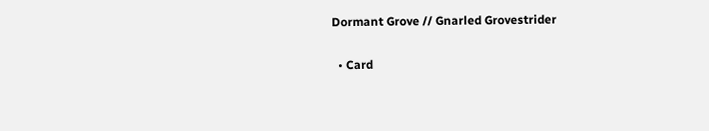Dormant Grove // Gnarled Grovestrider

  • Card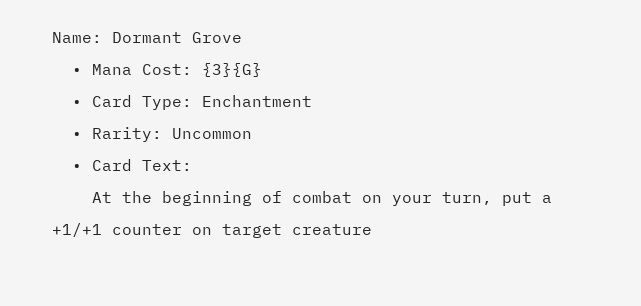Name: Dormant Grove
  • Mana Cost: {3}{G}
  • Card Type: Enchantment
  • Rarity: Uncommon
  • Card Text:
    At the beginning of combat on your turn, put a +1/+1 counter on target creature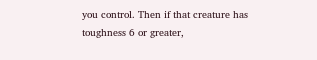you control. Then if that creature has toughness 6 or greater,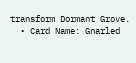transform Dormant Grove.
  • Card Name: Gnarled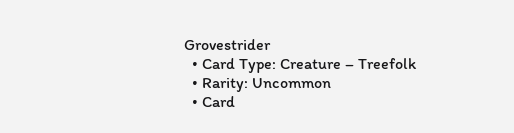Grovestrider
  • Card Type: Creature – Treefolk
  • Rarity: Uncommon
  • Card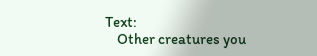Text:
    Other creatures you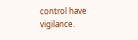control have vigilance.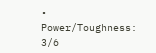• Power/Toughness: 3/6